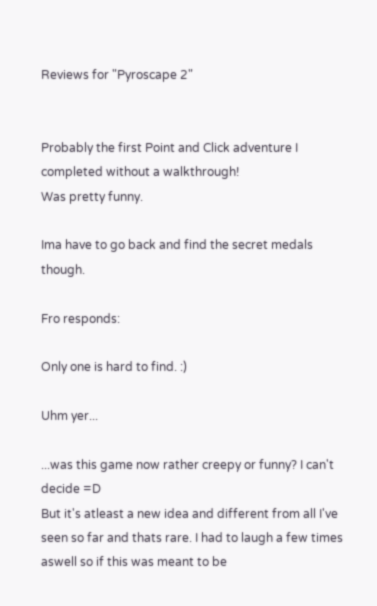Reviews for "Pyroscape 2"


Probably the first Point and Click adventure I completed without a walkthrough!
Was pretty funny.

Ima have to go back and find the secret medals though.

Fro responds:

Only one is hard to find. :)

Uhm yer...

...was this game now rather creepy or funny? I can't decide =D
But it's atleast a new idea and different from all I've seen so far and thats rare. I had to laugh a few times aswell so if this was meant to be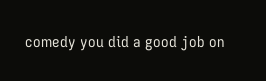comedy you did a good job on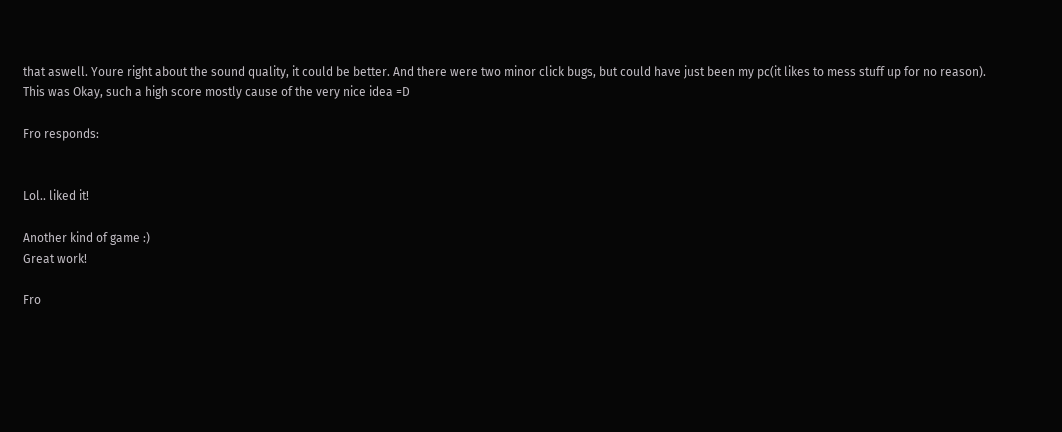that aswell. Youre right about the sound quality, it could be better. And there were two minor click bugs, but could have just been my pc(it likes to mess stuff up for no reason).
This was Okay, such a high score mostly cause of the very nice idea =D

Fro responds:


Lol.. liked it!

Another kind of game :)
Great work!

Fro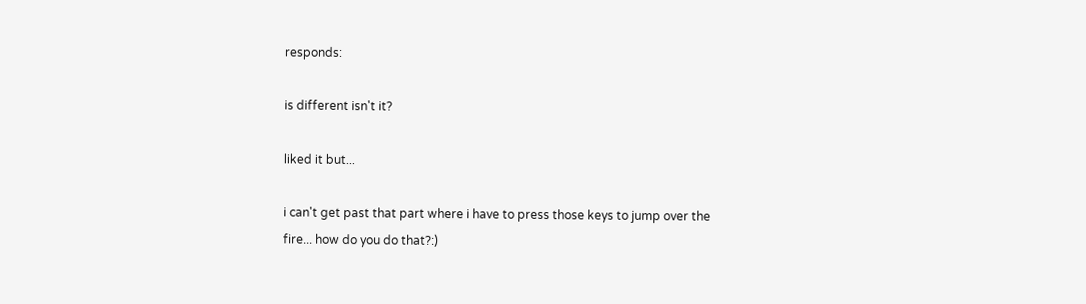responds:

is different isn't it?

liked it but...

i can't get past that part where i have to press those keys to jump over the fire... how do you do that?:)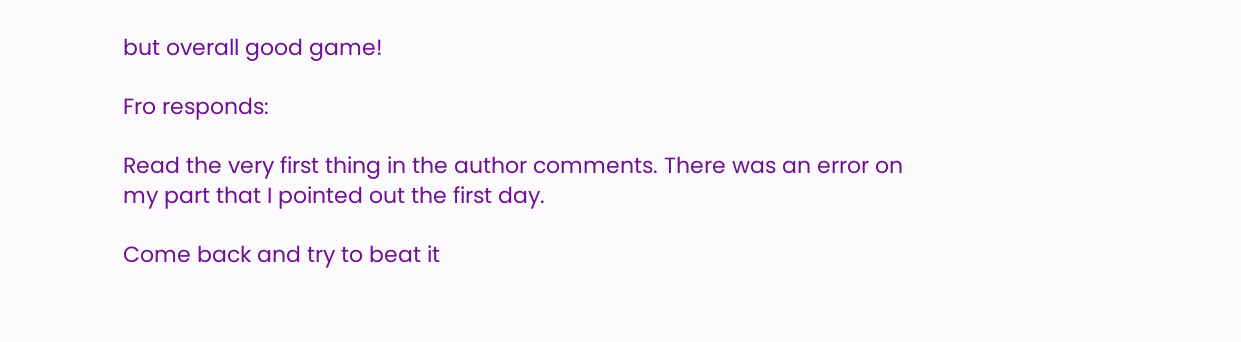but overall good game!

Fro responds:

Read the very first thing in the author comments. There was an error on my part that I pointed out the first day.

Come back and try to beat it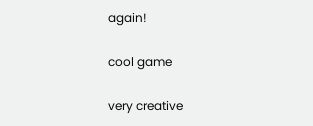again!

cool game

very creative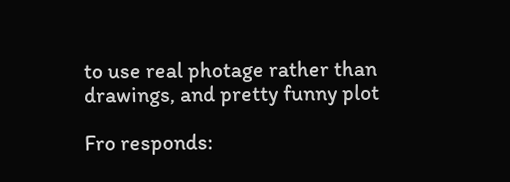to use real photage rather than drawings, and pretty funny plot

Fro responds: